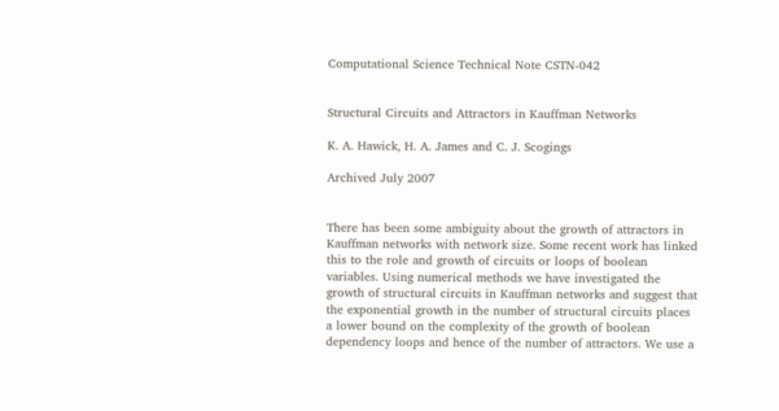Computational Science Technical Note CSTN-042


Structural Circuits and Attractors in Kauffman Networks

K. A. Hawick, H. A. James and C. J. Scogings

Archived July 2007


There has been some ambiguity about the growth of attractors in Kauffman networks with network size. Some recent work has linked this to the role and growth of circuits or loops of boolean variables. Using numerical methods we have investigated the growth of structural circuits in Kauffman networks and suggest that the exponential growth in the number of structural circuits places a lower bound on the complexity of the growth of boolean dependency loops and hence of the number of attractors. We use a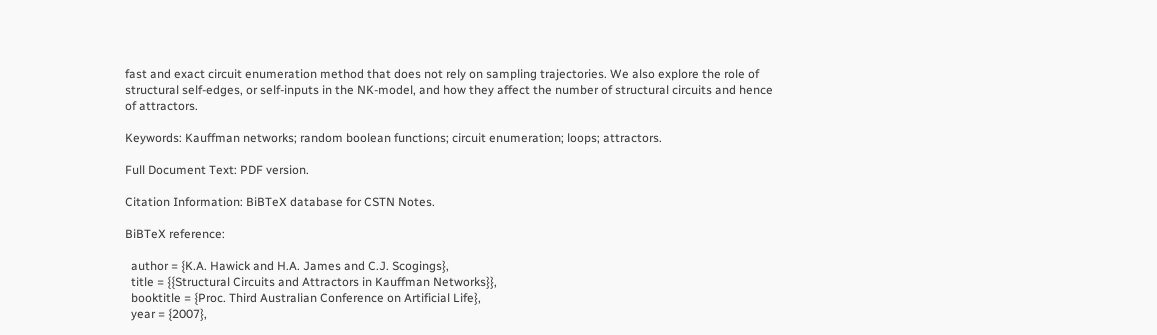fast and exact circuit enumeration method that does not rely on sampling trajectories. We also explore the role of structural self-edges, or self-inputs in the NK-model, and how they affect the number of structural circuits and hence of attractors.

Keywords: Kauffman networks; random boolean functions; circuit enumeration; loops; attractors.

Full Document Text: PDF version.

Citation Information: BiBTeX database for CSTN Notes.

BiBTeX reference:

  author = {K.A. Hawick and H.A. James and C.J. Scogings},
  title = {{Structural Circuits and Attractors in Kauffman Networks}},
  booktitle = {Proc. Third Australian Conference on Artificial Life},
  year = {2007},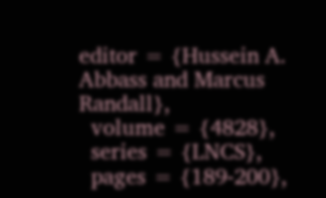editor = {Hussein A. Abbass and Marcus Randall},
  volume = {4828},
  series = {LNCS},
  pages = {189-200},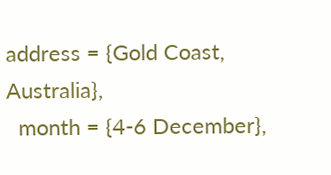address = {Gold Coast, Australia},
  month = {4-6 December},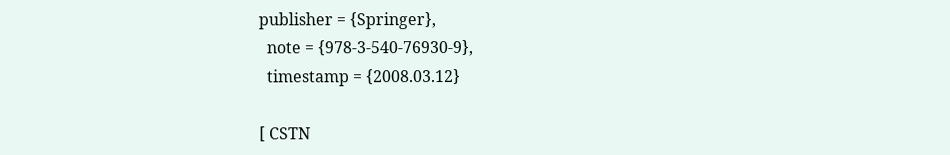publisher = {Springer},
  note = {978-3-540-76930-9},
  timestamp = {2008.03.12}

[ CSTN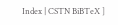Index | CSTN BiBTeX ]